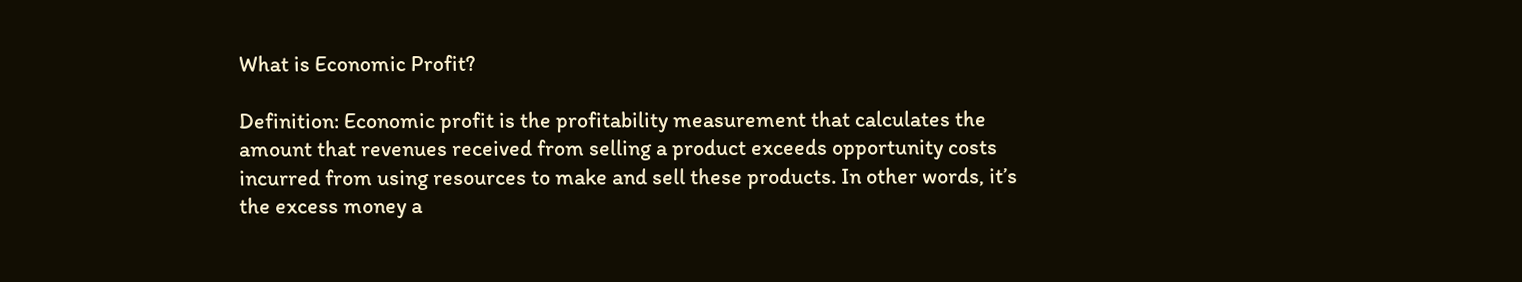What is Economic Profit?

Definition: Economic profit is the profitability measurement that calculates the amount that revenues received from selling a product exceeds opportunity costs incurred from using resources to make and sell these products. In other words, it’s the excess money a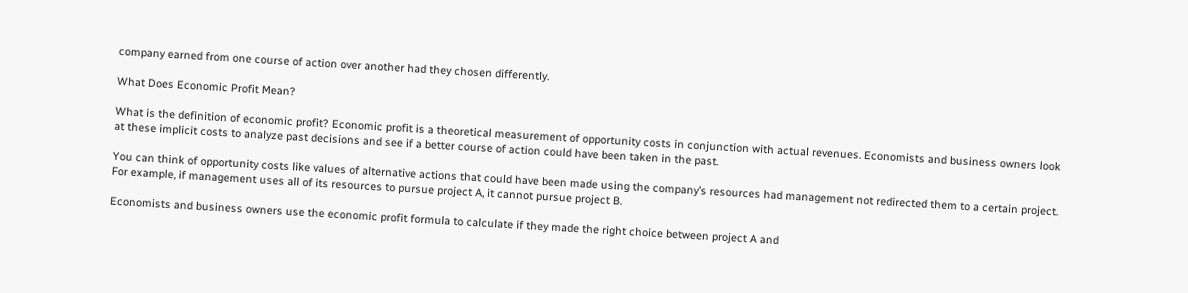company earned from one course of action over another had they chosen differently.

What Does Economic Profit Mean?

What is the definition of economic profit? Economic profit is a theoretical measurement of opportunity costs in conjunction with actual revenues. Economists and business owners look at these implicit costs to analyze past decisions and see if a better course of action could have been taken in the past.

You can think of opportunity costs like values of alternative actions that could have been made using the company’s resources had management not redirected them to a certain project. For example, if management uses all of its resources to pursue project A, it cannot pursue project B.

Economists and business owners use the economic profit formula to calculate if they made the right choice between project A and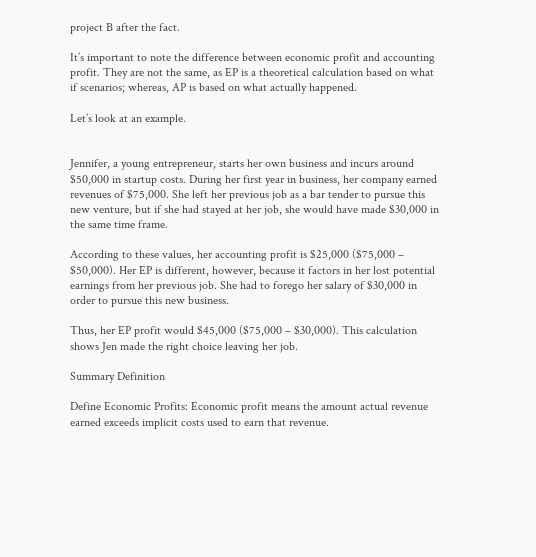project B after the fact.

It’s important to note the difference between economic profit and accounting profit. They are not the same, as EP is a theoretical calculation based on what if scenarios; whereas, AP is based on what actually happened.

Let’s look at an example.


Jennifer, a young entrepreneur, starts her own business and incurs around $50,000 in startup costs. During her first year in business, her company earned revenues of $75,000. She left her previous job as a bar tender to pursue this new venture, but if she had stayed at her job, she would have made $30,000 in the same time frame.

According to these values, her accounting profit is $25,000 ($75,000 – $50,000). Her EP is different, however, because it factors in her lost potential earnings from her previous job. She had to forego her salary of $30,000 in order to pursue this new business.

Thus, her EP profit would $45,000 ($75,000 – $30,000). This calculation shows Jen made the right choice leaving her job.

Summary Definition

Define Economic Profits: Economic profit means the amount actual revenue earned exceeds implicit costs used to earn that revenue.